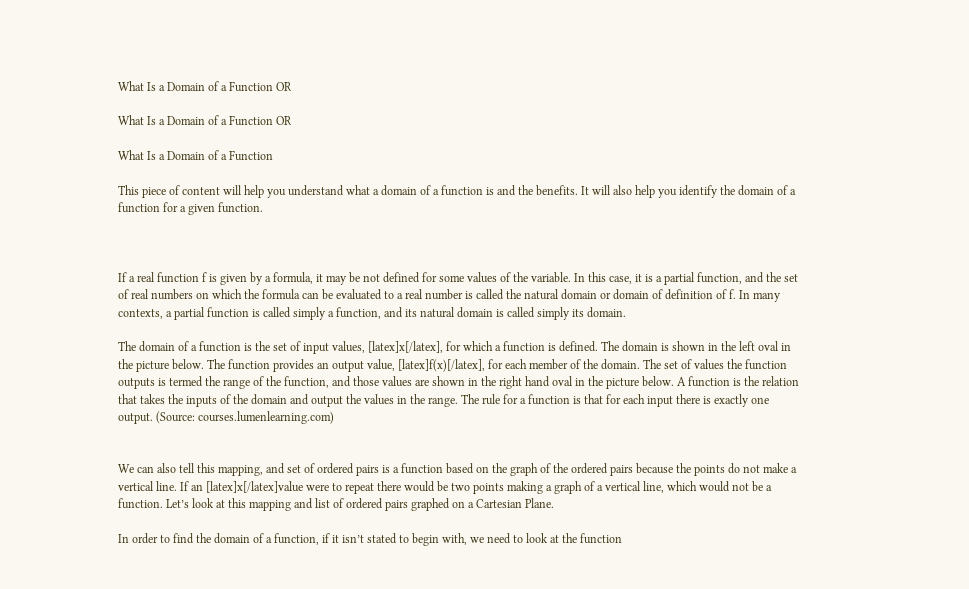What Is a Domain of a Function OR

What Is a Domain of a Function OR

What Is a Domain of a Function

This piece of content will help you understand what a domain of a function is and the benefits. It will also help you identify the domain of a function for a given function.



If a real function f is given by a formula, it may be not defined for some values of the variable. In this case, it is a partial function, and the set of real numbers on which the formula can be evaluated to a real number is called the natural domain or domain of definition of f. In many contexts, a partial function is called simply a function, and its natural domain is called simply its domain.

The domain of a function is the set of input values, [latex]x[/latex], for which a function is defined. The domain is shown in the left oval in the picture below. The function provides an output value, [latex]f(x)[/latex], for each member of the domain. The set of values the function outputs is termed the range of the function, and those values are shown in the right hand oval in the picture below. A function is the relation that takes the inputs of the domain and output the values in the range. The rule for a function is that for each input there is exactly one output. (Source: courses.lumenlearning.com)


We can also tell this mapping, and set of ordered pairs is a function based on the graph of the ordered pairs because the points do not make a vertical line. If an [latex]x[/latex]value were to repeat there would be two points making a graph of a vertical line, which would not be a function. Let’s look at this mapping and list of ordered pairs graphed on a Cartesian Plane.

In order to find the domain of a function, if it isn’t stated to begin with, we need to look at the function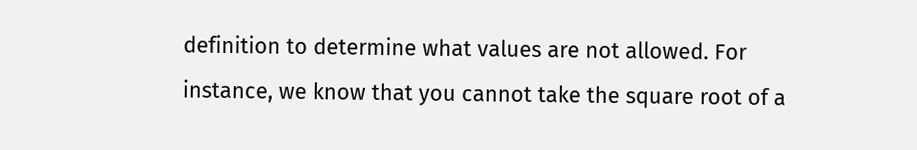definition to determine what values are not allowed. For instance, we know that you cannot take the square root of a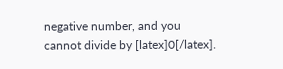negative number, and you cannot divide by [latex]0[/latex].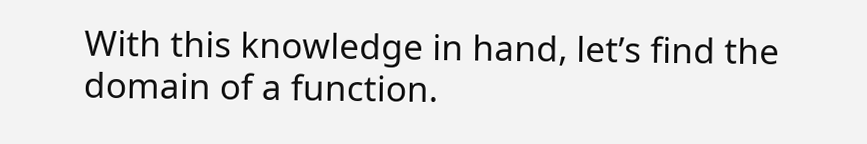With this knowledge in hand, let’s find the domain of a function.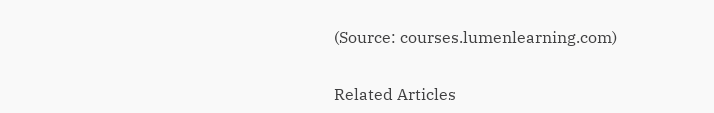(Source: courses.lumenlearning.com)


Related Articles